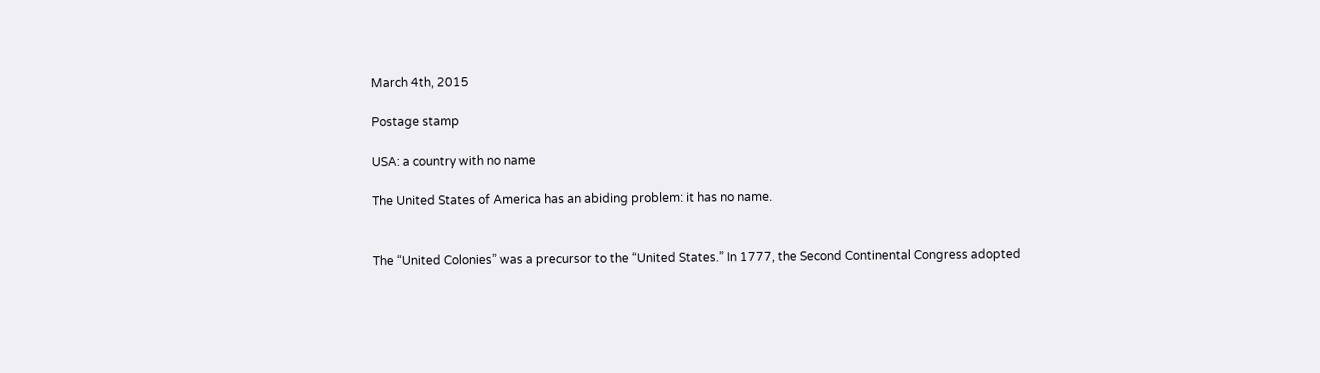March 4th, 2015

Postage stamp

USA: a country with no name

The United States of America has an abiding problem: it has no name.


The “United Colonies” was a precursor to the “United States.” In 1777, the Second Continental Congress adopted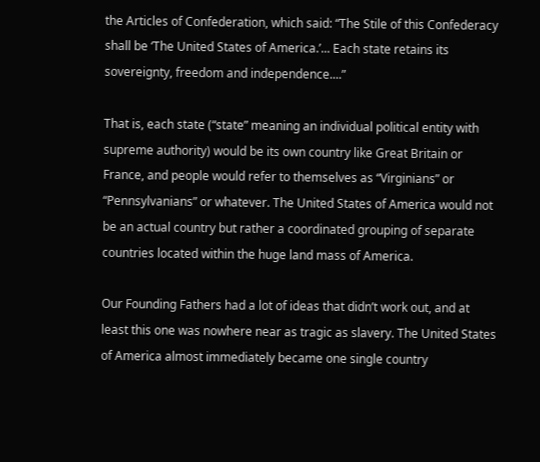the Articles of Confederation, which said: “The Stile of this Confederacy shall be ‘The United States of America.’... Each state retains its sovereignty, freedom and independence....”

That is, each state (“state” meaning an individual political entity with supreme authority) would be its own country like Great Britain or France, and people would refer to themselves as “Virginians” or “Pennsylvanians” or whatever. The United States of America would not be an actual country but rather a coordinated grouping of separate countries located within the huge land mass of America.

Our Founding Fathers had a lot of ideas that didn’t work out, and at least this one was nowhere near as tragic as slavery. The United States of America almost immediately became one single country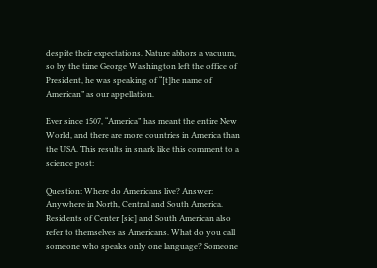despite their expectations. Nature abhors a vacuum, so by the time George Washington left the office of President, he was speaking of “[t]he name of American” as our appellation.

Ever since 1507, “America” has meant the entire New World, and there are more countries in America than the USA. This results in snark like this comment to a science post:

Question: Where do Americans live? Answer: Anywhere in North, Central and South America. Residents of Center [sic] and South American also refer to themselves as Americans. What do you call someone who speaks only one language? Someone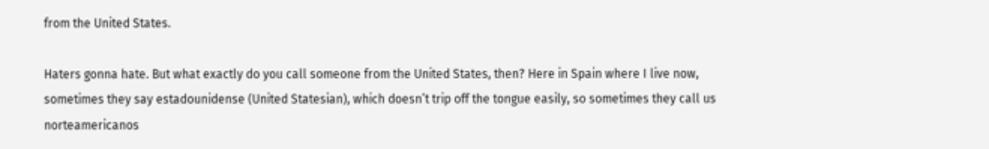from the United States.

Haters gonna hate. But what exactly do you call someone from the United States, then? Here in Spain where I live now, sometimes they say estadounidense (United Statesian), which doesn’t trip off the tongue easily, so sometimes they call us norteamericanos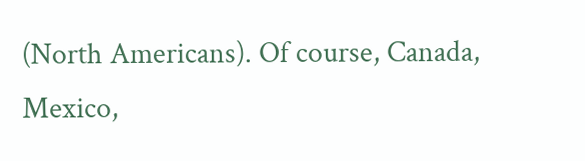(North Americans). Of course, Canada, Mexico,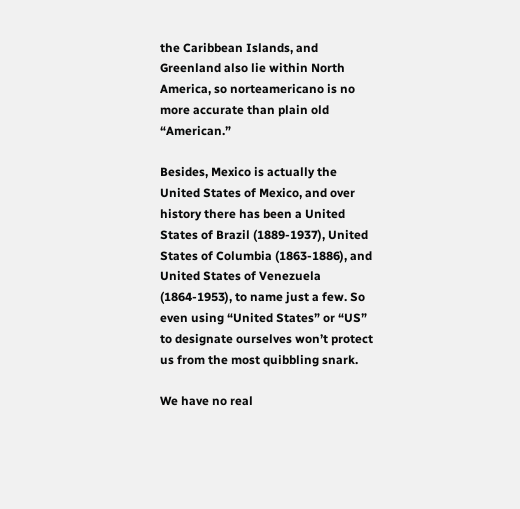the Caribbean Islands, and Greenland also lie within North America, so norteamericano is no more accurate than plain old “American.”

Besides, Mexico is actually the United States of Mexico, and over history there has been a United States of Brazil (1889-1937), United States of Columbia (1863-1886), and United States of Venezuela (1864-1953), to name just a few. So even using “United States” or “US” to designate ourselves won’t protect us from the most quibbling snark.

We have no real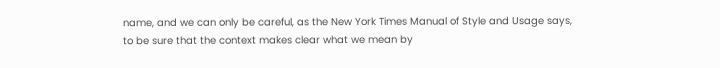name, and we can only be careful, as the New York Times Manual of Style and Usage says, to be sure that the context makes clear what we mean by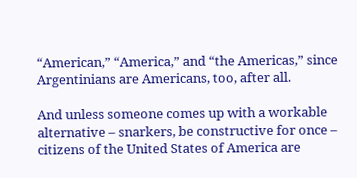“American,” “America,” and “the Americas,” since Argentinians are Americans, too, after all.

And unless someone comes up with a workable alternative – snarkers, be constructive for once – citizens of the United States of America are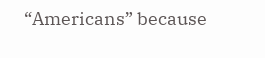“Americans” because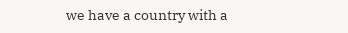we have a country with a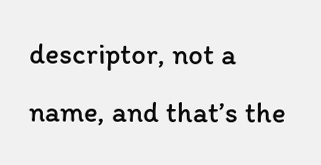descriptor, not a name, and that’s the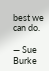best we can do.

— Sue Burke